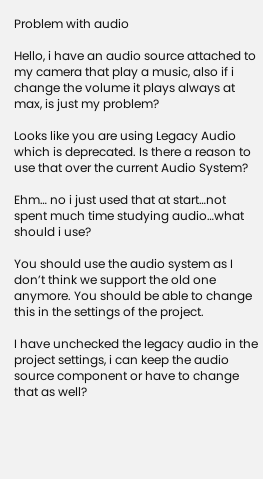Problem with audio

Hello, i have an audio source attached to my camera that play a music, also if i change the volume it plays always at max, is just my problem?

Looks like you are using Legacy Audio which is deprecated. Is there a reason to use that over the current Audio System?

Ehm… no i just used that at start…not spent much time studying audio…what should i use?

You should use the audio system as I don’t think we support the old one anymore. You should be able to change this in the settings of the project.

I have unchecked the legacy audio in the project settings, i can keep the audio source component or have to change that as well?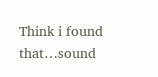Think i found that…sound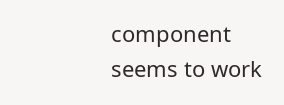component seems to work